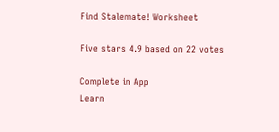Find Stalemate! Worksheet

Five stars 4.9 based on 22 votes

Complete in App
Learn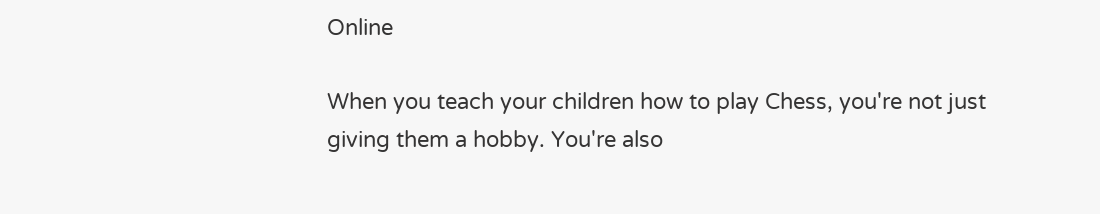Online

When you teach your children how to play Chess, you're not just giving them a hobby. You're also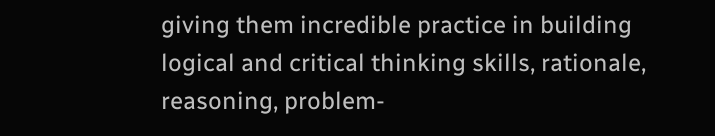giving them incredible practice in building logical and critical thinking skills, rationale, reasoning, problem-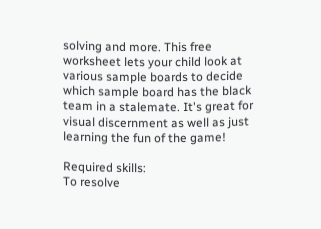solving and more. This free worksheet lets your child look at various sample boards to decide which sample board has the black team in a stalemate. It's great for visual discernment as well as just learning the fun of the game!

Required skills:
To resolve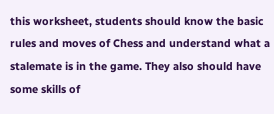this worksheet, students should know the basic rules and moves of Chess and understand what a stalemate is in the game. They also should have some skills of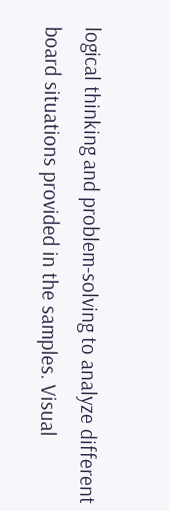logical thinking and problem-solving to analyze different board situations provided in the samples. Visual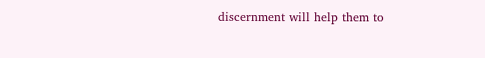discernment will help them to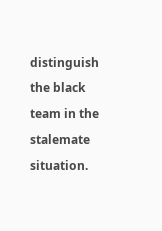distinguish the black team in the stalemate situation.